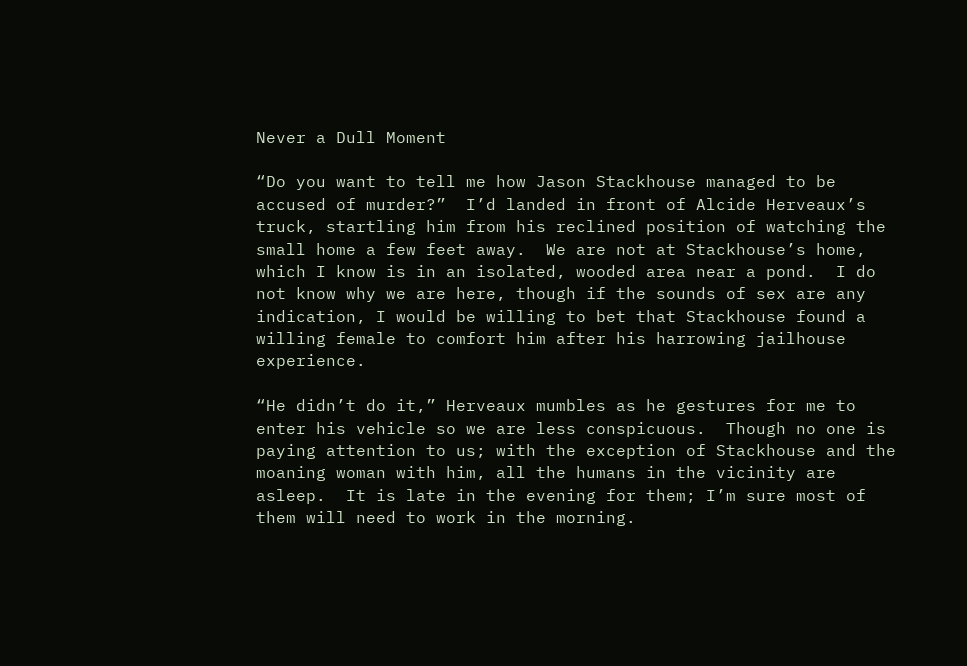Never a Dull Moment

“Do you want to tell me how Jason Stackhouse managed to be accused of murder?”  I’d landed in front of Alcide Herveaux’s truck, startling him from his reclined position of watching the small home a few feet away.  We are not at Stackhouse’s home, which I know is in an isolated, wooded area near a pond.  I do not know why we are here, though if the sounds of sex are any indication, I would be willing to bet that Stackhouse found a willing female to comfort him after his harrowing jailhouse experience.

“He didn’t do it,” Herveaux mumbles as he gestures for me to enter his vehicle so we are less conspicuous.  Though no one is paying attention to us; with the exception of Stackhouse and the moaning woman with him, all the humans in the vicinity are asleep.  It is late in the evening for them; I’m sure most of them will need to work in the morning.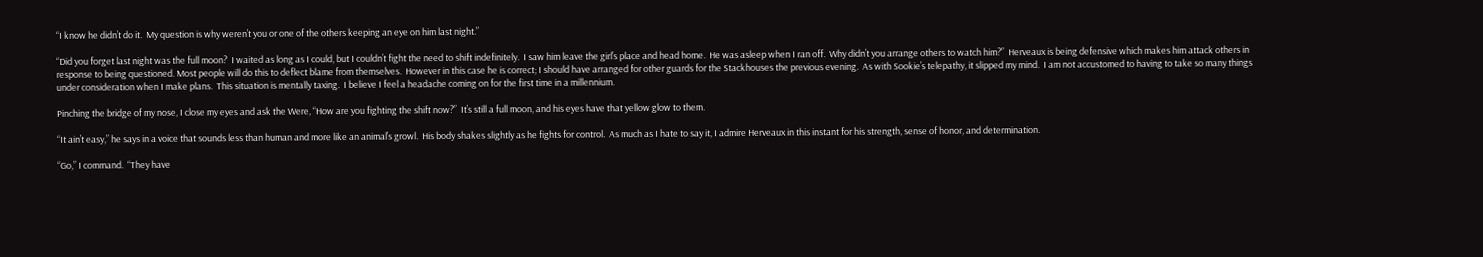“I know he didn’t do it.  My question is why weren’t you or one of the others keeping an eye on him last night.”

“Did you forget last night was the full moon?  I waited as long as I could, but I couldn’t fight the need to shift indefinitely.  I saw him leave the girl’s place and head home.  He was asleep when I ran off.  Why didn’t you arrange others to watch him?”  Herveaux is being defensive which makes him attack others in response to being questioned. Most people will do this to deflect blame from themselves.  However in this case he is correct; I should have arranged for other guards for the Stackhouses the previous evening.  As with Sookie’s telepathy, it slipped my mind.  I am not accustomed to having to take so many things under consideration when I make plans.  This situation is mentally taxing.  I believe I feel a headache coming on for the first time in a millennium.

Pinching the bridge of my nose, I close my eyes and ask the Were, “How are you fighting the shift now?”  It’s still a full moon, and his eyes have that yellow glow to them.

“It ain’t easy,” he says in a voice that sounds less than human and more like an animal’s growl.  His body shakes slightly as he fights for control.  As much as I hate to say it, I admire Herveaux in this instant for his strength, sense of honor, and determination.

“Go,” I command.  “They have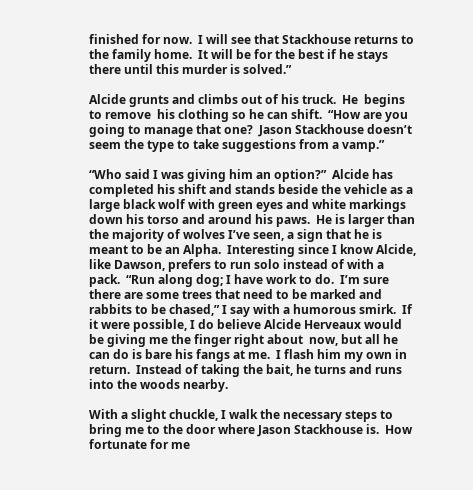finished for now.  I will see that Stackhouse returns to the family home.  It will be for the best if he stays there until this murder is solved.”

Alcide grunts and climbs out of his truck.  He  begins to remove  his clothing so he can shift.  “How are you going to manage that one?  Jason Stackhouse doesn’t seem the type to take suggestions from a vamp.”

“Who said I was giving him an option?”  Alcide has completed his shift and stands beside the vehicle as a large black wolf with green eyes and white markings down his torso and around his paws.  He is larger than the majority of wolves I’ve seen, a sign that he is meant to be an Alpha.  Interesting since I know Alcide, like Dawson, prefers to run solo instead of with a pack.  “Run along dog; I have work to do.  I’m sure there are some trees that need to be marked and rabbits to be chased,” I say with a humorous smirk.  If it were possible, I do believe Alcide Herveaux would be giving me the finger right about  now, but all he can do is bare his fangs at me.  I flash him my own in return.  Instead of taking the bait, he turns and runs into the woods nearby.

With a slight chuckle, I walk the necessary steps to bring me to the door where Jason Stackhouse is.  How fortunate for me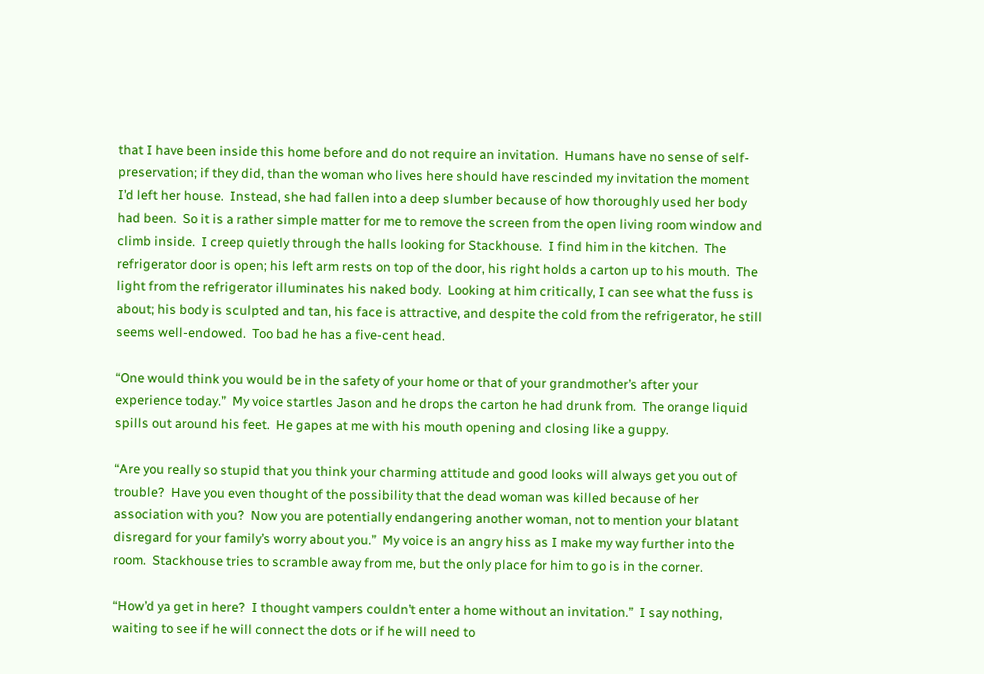that I have been inside this home before and do not require an invitation.  Humans have no sense of self-preservation; if they did, than the woman who lives here should have rescinded my invitation the moment I’d left her house.  Instead, she had fallen into a deep slumber because of how thoroughly used her body had been.  So it is a rather simple matter for me to remove the screen from the open living room window and climb inside.  I creep quietly through the halls looking for Stackhouse.  I find him in the kitchen.  The refrigerator door is open; his left arm rests on top of the door, his right holds a carton up to his mouth.  The light from the refrigerator illuminates his naked body.  Looking at him critically, I can see what the fuss is about; his body is sculpted and tan, his face is attractive, and despite the cold from the refrigerator, he still seems well-endowed.  Too bad he has a five-cent head.

“One would think you would be in the safety of your home or that of your grandmother’s after your experience today.”  My voice startles Jason and he drops the carton he had drunk from.  The orange liquid spills out around his feet.  He gapes at me with his mouth opening and closing like a guppy.

“Are you really so stupid that you think your charming attitude and good looks will always get you out of trouble?  Have you even thought of the possibility that the dead woman was killed because of her association with you?  Now you are potentially endangering another woman, not to mention your blatant disregard for your family’s worry about you.”  My voice is an angry hiss as I make my way further into the room.  Stackhouse tries to scramble away from me, but the only place for him to go is in the corner.

“How’d ya get in here?  I thought vampers couldn’t enter a home without an invitation.”  I say nothing, waiting to see if he will connect the dots or if he will need to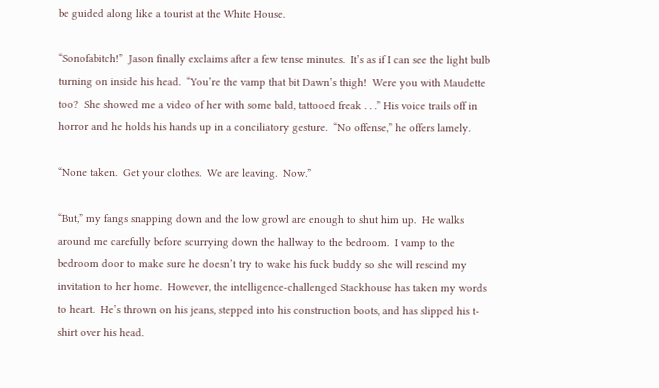be guided along like a tourist at the White House.

“Sonofabitch!”  Jason finally exclaims after a few tense minutes.  It’s as if I can see the light bulb turning on inside his head.  “You’re the vamp that bit Dawn’s thigh!  Were you with Maudette too?  She showed me a video of her with some bald, tattooed freak . . .” His voice trails off in horror and he holds his hands up in a conciliatory gesture.  “No offense,” he offers lamely.

“None taken.  Get your clothes.  We are leaving.  Now.”

“But,” my fangs snapping down and the low growl are enough to shut him up.  He walks around me carefully before scurrying down the hallway to the bedroom.  I vamp to the bedroom door to make sure he doesn’t try to wake his fuck buddy so she will rescind my invitation to her home.  However, the intelligence-challenged Stackhouse has taken my words to heart.  He’s thrown on his jeans, stepped into his construction boots, and has slipped his t-shirt over his head.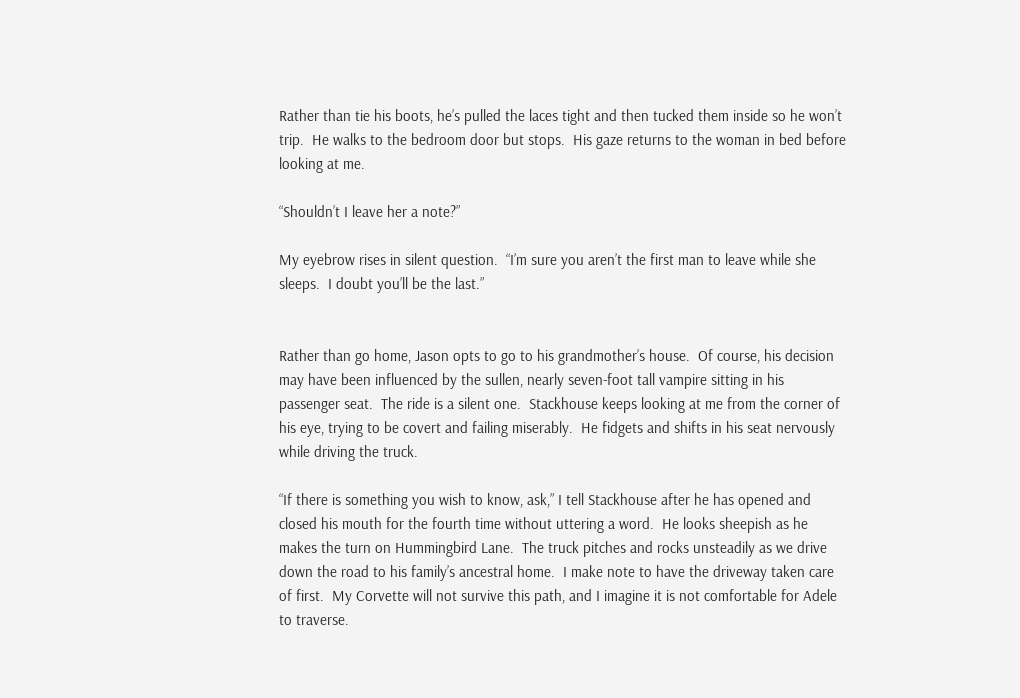Rather than tie his boots, he’s pulled the laces tight and then tucked them inside so he won’t trip.  He walks to the bedroom door but stops.  His gaze returns to the woman in bed before looking at me.

“Shouldn’t I leave her a note?”

My eyebrow rises in silent question.  “I’m sure you aren’t the first man to leave while she sleeps.  I doubt you’ll be the last.”


Rather than go home, Jason opts to go to his grandmother’s house.  Of course, his decision may have been influenced by the sullen, nearly seven-foot tall vampire sitting in his passenger seat.  The ride is a silent one.  Stackhouse keeps looking at me from the corner of his eye, trying to be covert and failing miserably.  He fidgets and shifts in his seat nervously while driving the truck.

“If there is something you wish to know, ask,” I tell Stackhouse after he has opened and closed his mouth for the fourth time without uttering a word.  He looks sheepish as he makes the turn on Hummingbird Lane.  The truck pitches and rocks unsteadily as we drive down the road to his family’s ancestral home.  I make note to have the driveway taken care of first.  My Corvette will not survive this path, and I imagine it is not comfortable for Adele to traverse.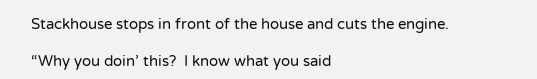Stackhouse stops in front of the house and cuts the engine.

“Why you doin’ this?  I know what you said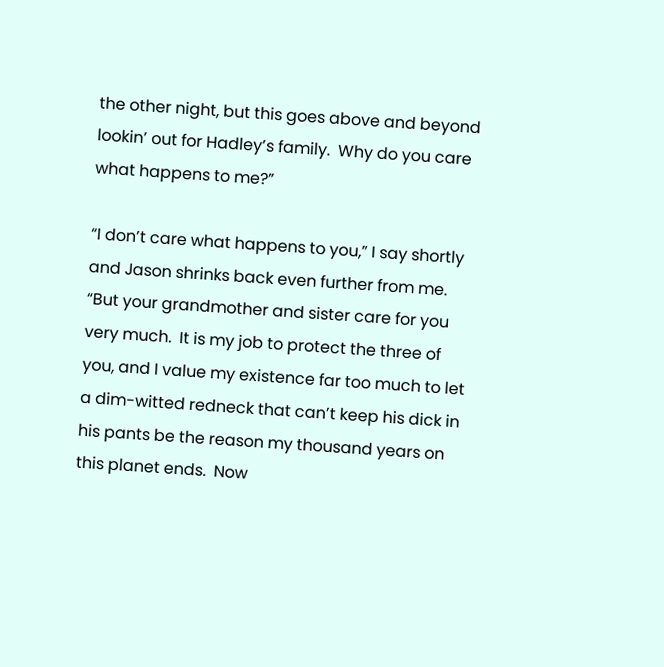the other night, but this goes above and beyond lookin’ out for Hadley’s family.  Why do you care what happens to me?”

“I don’t care what happens to you,” I say shortly and Jason shrinks back even further from me.  “But your grandmother and sister care for you very much.  It is my job to protect the three of you, and I value my existence far too much to let a dim-witted redneck that can’t keep his dick in his pants be the reason my thousand years on this planet ends.  Now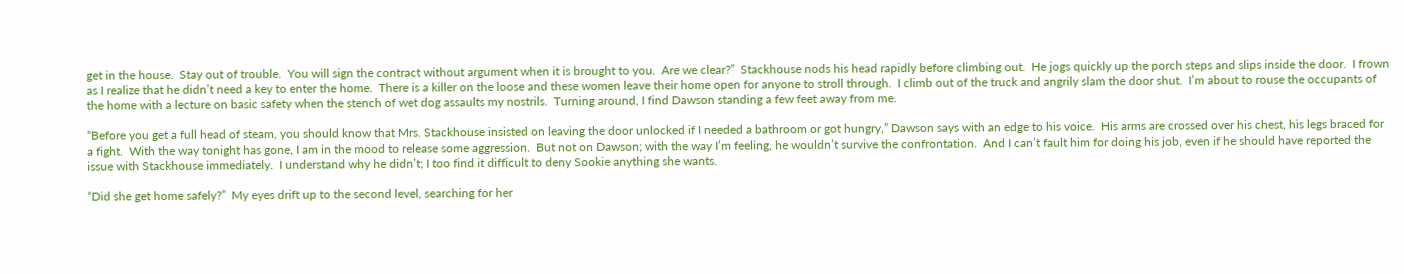get in the house.  Stay out of trouble.  You will sign the contract without argument when it is brought to you.  Are we clear?”  Stackhouse nods his head rapidly before climbing out.  He jogs quickly up the porch steps and slips inside the door.  I frown as I realize that he didn’t need a key to enter the home.  There is a killer on the loose and these women leave their home open for anyone to stroll through.  I climb out of the truck and angrily slam the door shut.  I’m about to rouse the occupants of the home with a lecture on basic safety when the stench of wet dog assaults my nostrils.  Turning around, I find Dawson standing a few feet away from me.

“Before you get a full head of steam, you should know that Mrs. Stackhouse insisted on leaving the door unlocked if I needed a bathroom or got hungry,” Dawson says with an edge to his voice.  His arms are crossed over his chest, his legs braced for a fight.  With the way tonight has gone, I am in the mood to release some aggression.  But not on Dawson; with the way I’m feeling, he wouldn’t survive the confrontation.  And I can’t fault him for doing his job, even if he should have reported the issue with Stackhouse immediately.  I understand why he didn’t; I too find it difficult to deny Sookie anything she wants.

“Did she get home safely?”  My eyes drift up to the second level, searching for her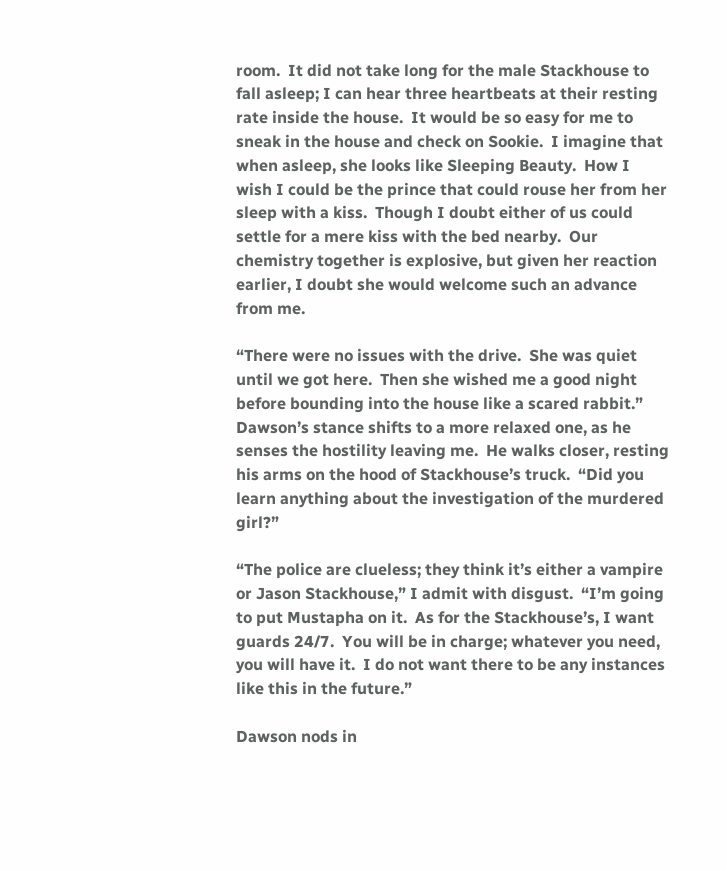room.  It did not take long for the male Stackhouse to fall asleep; I can hear three heartbeats at their resting rate inside the house.  It would be so easy for me to sneak in the house and check on Sookie.  I imagine that when asleep, she looks like Sleeping Beauty.  How I wish I could be the prince that could rouse her from her sleep with a kiss.  Though I doubt either of us could settle for a mere kiss with the bed nearby.  Our chemistry together is explosive, but given her reaction earlier, I doubt she would welcome such an advance from me.

“There were no issues with the drive.  She was quiet until we got here.  Then she wished me a good night before bounding into the house like a scared rabbit.”  Dawson’s stance shifts to a more relaxed one, as he senses the hostility leaving me.  He walks closer, resting his arms on the hood of Stackhouse’s truck.  “Did you learn anything about the investigation of the murdered girl?”

“The police are clueless; they think it’s either a vampire or Jason Stackhouse,” I admit with disgust.  “I’m going to put Mustapha on it.  As for the Stackhouse’s, I want guards 24/7.  You will be in charge; whatever you need, you will have it.  I do not want there to be any instances like this in the future.”

Dawson nods in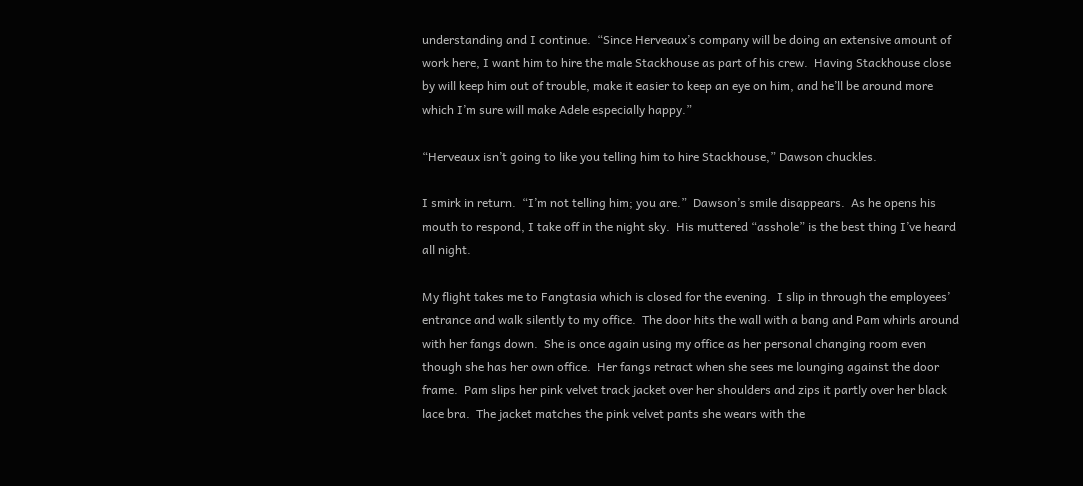understanding and I continue.  “Since Herveaux’s company will be doing an extensive amount of work here, I want him to hire the male Stackhouse as part of his crew.  Having Stackhouse close by will keep him out of trouble, make it easier to keep an eye on him, and he’ll be around more which I’m sure will make Adele especially happy.”

“Herveaux isn’t going to like you telling him to hire Stackhouse,” Dawson chuckles.

I smirk in return.  “I’m not telling him; you are.”  Dawson’s smile disappears.  As he opens his mouth to respond, I take off in the night sky.  His muttered “asshole” is the best thing I’ve heard all night.

My flight takes me to Fangtasia which is closed for the evening.  I slip in through the employees’ entrance and walk silently to my office.  The door hits the wall with a bang and Pam whirls around with her fangs down.  She is once again using my office as her personal changing room even though she has her own office.  Her fangs retract when she sees me lounging against the door frame.  Pam slips her pink velvet track jacket over her shoulders and zips it partly over her black lace bra.  The jacket matches the pink velvet pants she wears with the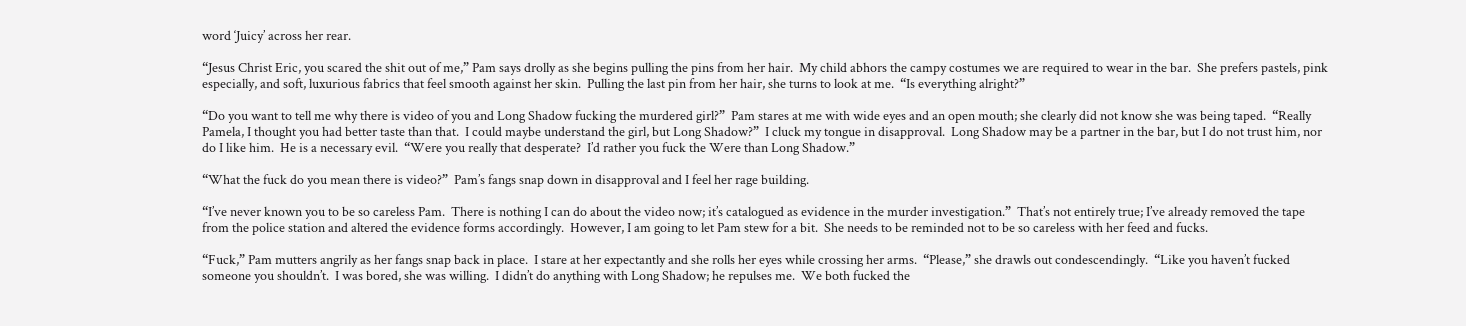word ‘Juicy’ across her rear.

“Jesus Christ Eric, you scared the shit out of me,” Pam says drolly as she begins pulling the pins from her hair.  My child abhors the campy costumes we are required to wear in the bar.  She prefers pastels, pink especially, and soft, luxurious fabrics that feel smooth against her skin.  Pulling the last pin from her hair, she turns to look at me.  “Is everything alright?”

“Do you want to tell me why there is video of you and Long Shadow fucking the murdered girl?”  Pam stares at me with wide eyes and an open mouth; she clearly did not know she was being taped.  “Really Pamela, I thought you had better taste than that.  I could maybe understand the girl, but Long Shadow?”  I cluck my tongue in disapproval.  Long Shadow may be a partner in the bar, but I do not trust him, nor do I like him.  He is a necessary evil.  “Were you really that desperate?  I’d rather you fuck the Were than Long Shadow.”

“What the fuck do you mean there is video?”  Pam’s fangs snap down in disapproval and I feel her rage building.

“I’ve never known you to be so careless Pam.  There is nothing I can do about the video now; it’s catalogued as evidence in the murder investigation.”  That’s not entirely true; I’ve already removed the tape from the police station and altered the evidence forms accordingly.  However, I am going to let Pam stew for a bit.  She needs to be reminded not to be so careless with her feed and fucks.

“Fuck,” Pam mutters angrily as her fangs snap back in place.  I stare at her expectantly and she rolls her eyes while crossing her arms.  “Please,” she drawls out condescendingly.  “Like you haven’t fucked someone you shouldn’t.  I was bored, she was willing.  I didn’t do anything with Long Shadow; he repulses me.  We both fucked the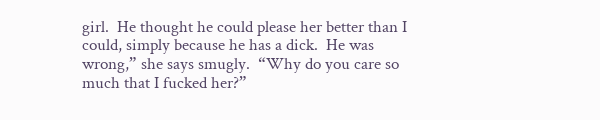girl.  He thought he could please her better than I could, simply because he has a dick.  He was wrong,” she says smugly.  “Why do you care so much that I fucked her?”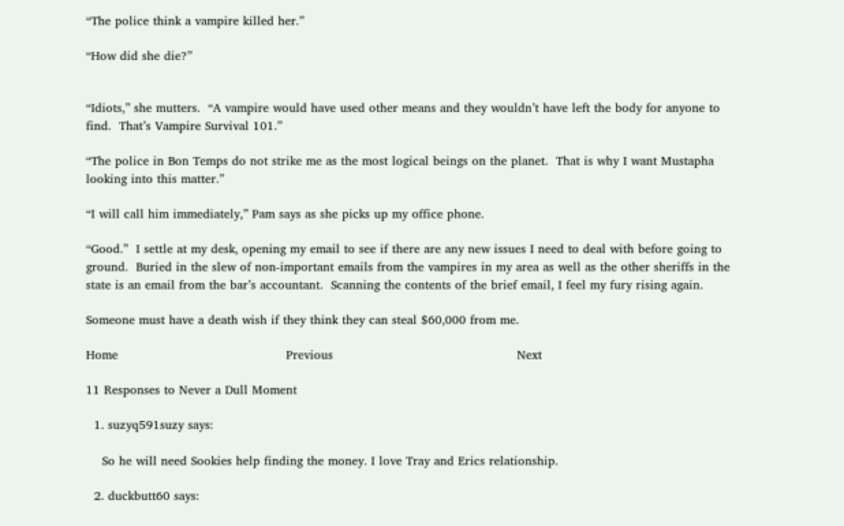“The police think a vampire killed her.”

“How did she die?”


“Idiots,” she mutters.  “A vampire would have used other means and they wouldn’t have left the body for anyone to find.  That’s Vampire Survival 101.”

“The police in Bon Temps do not strike me as the most logical beings on the planet.  That is why I want Mustapha looking into this matter.”

“I will call him immediately,” Pam says as she picks up my office phone.

“Good.”  I settle at my desk, opening my email to see if there are any new issues I need to deal with before going to ground.  Buried in the slew of non-important emails from the vampires in my area as well as the other sheriffs in the state is an email from the bar’s accountant.  Scanning the contents of the brief email, I feel my fury rising again.

Someone must have a death wish if they think they can steal $60,000 from me.

Home                                          Previous                                              Next

11 Responses to Never a Dull Moment

  1. suzyq591suzy says:

    So he will need Sookies help finding the money. I love Tray and Erics relationship.

  2. duckbutt60 says: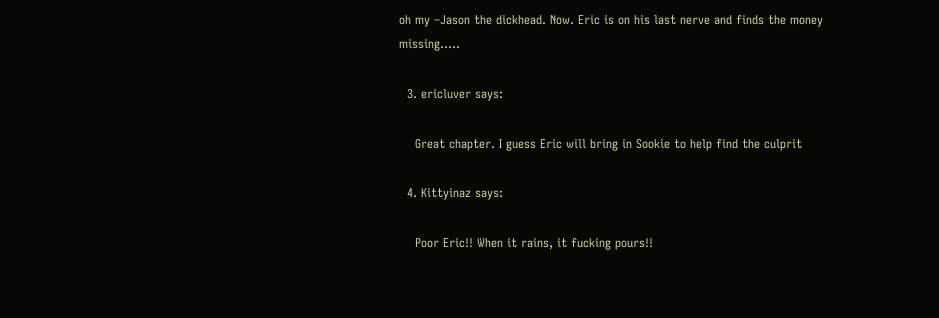oh my –Jason the dickhead. Now. Eric is on his last nerve and finds the money missing…..

  3. ericluver says:

    Great chapter. I guess Eric will bring in Sookie to help find the culprit

  4. Kittyinaz says:

    Poor Eric!! When it rains, it fucking pours!!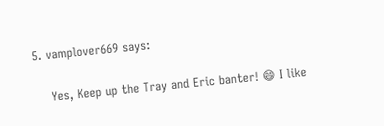5. vamplover669 says:

    Yes, Keep up the Tray and Eric banter! 😄 I like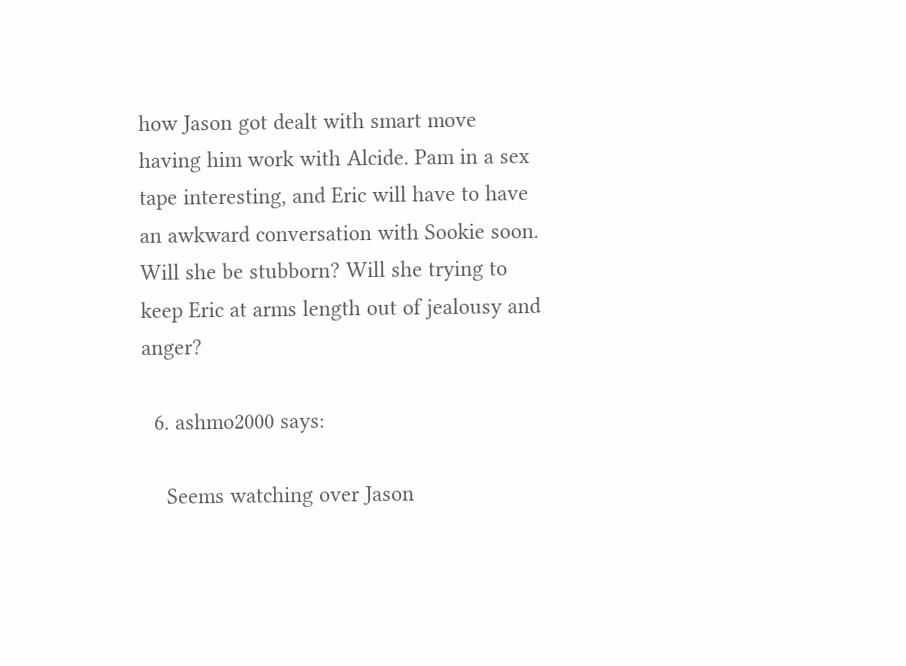how Jason got dealt with smart move having him work with Alcide. Pam in a sex tape interesting, and Eric will have to have an awkward conversation with Sookie soon. Will she be stubborn? Will she trying to keep Eric at arms length out of jealousy and anger?

  6. ashmo2000 says:

    Seems watching over Jason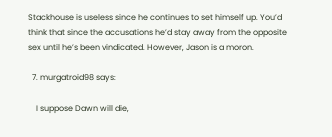Stackhouse is useless since he continues to set himself up. You’d think that since the accusations he’d stay away from the opposite sex until he’s been vindicated. However, Jason is a moron.

  7. murgatroid98 says:

    I suppose Dawn will die,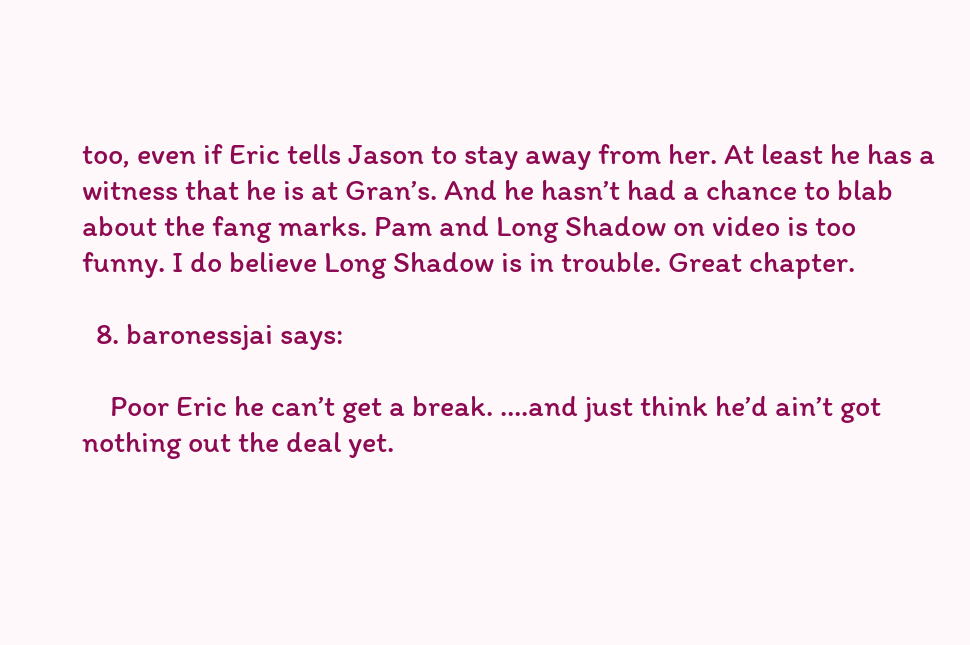too, even if Eric tells Jason to stay away from her. At least he has a witness that he is at Gran’s. And he hasn’t had a chance to blab about the fang marks. Pam and Long Shadow on video is too funny. I do believe Long Shadow is in trouble. Great chapter.

  8. baronessjai says:

    Poor Eric he can’t get a break. ….and just think he’d ain’t got nothing out the deal yet.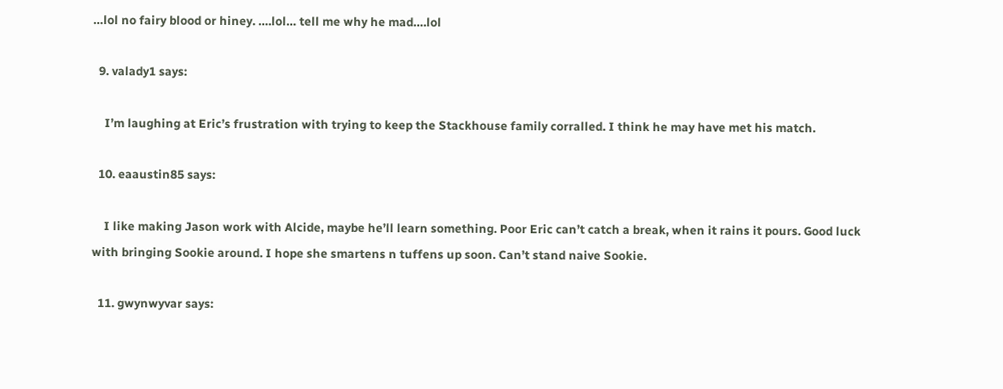…lol no fairy blood or hiney. ….lol… tell me why he mad….lol

  9. valady1 says:

    I’m laughing at Eric’s frustration with trying to keep the Stackhouse family corralled. I think he may have met his match.

  10. eaaustin85 says:

    I like making Jason work with Alcide, maybe he’ll learn something. Poor Eric can’t catch a break, when it rains it pours. Good luck with bringing Sookie around. I hope she smartens n tuffens up soon. Can’t stand naive Sookie.

  11. gwynwyvar says: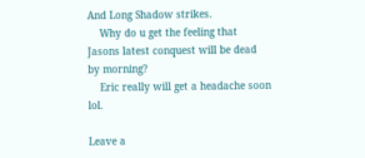And Long Shadow strikes.
    Why do u get the feeling that Jasons latest conquest will be dead by morning?
    Eric really will get a headache soon lol.

Leave a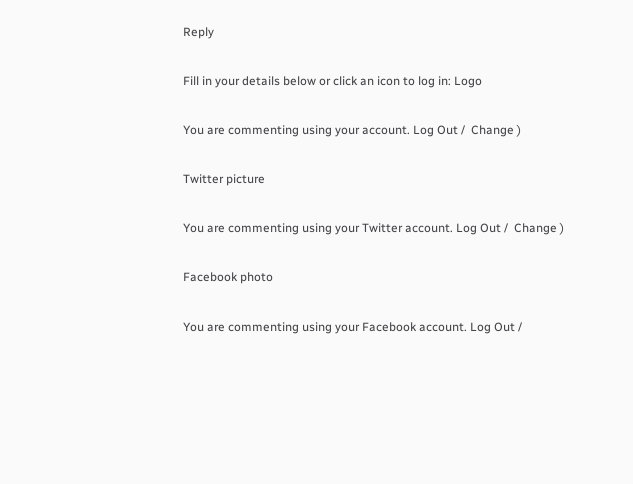Reply

Fill in your details below or click an icon to log in: Logo

You are commenting using your account. Log Out /  Change )

Twitter picture

You are commenting using your Twitter account. Log Out /  Change )

Facebook photo

You are commenting using your Facebook account. Log Out /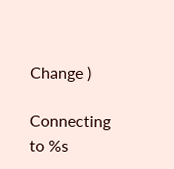Change )

Connecting to %s